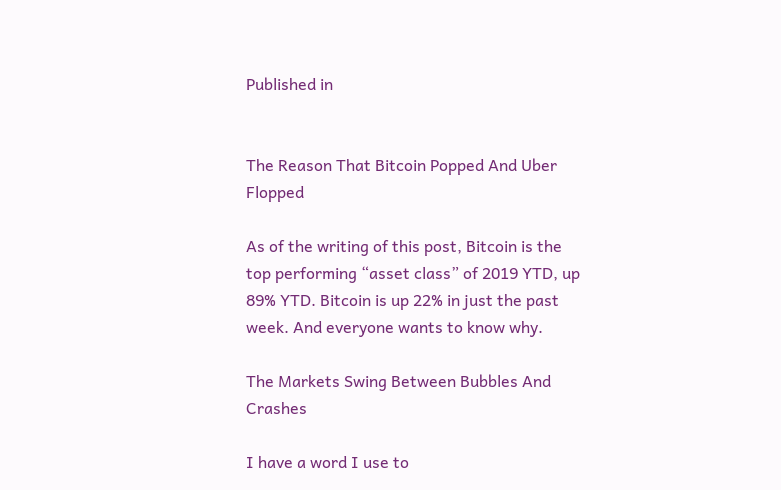Published in


The Reason That Bitcoin Popped And Uber Flopped

As of the writing of this post, Bitcoin is the top performing “asset class” of 2019 YTD, up 89% YTD. Bitcoin is up 22% in just the past week. And everyone wants to know why.

The Markets Swing Between Bubbles And Crashes

I have a word I use to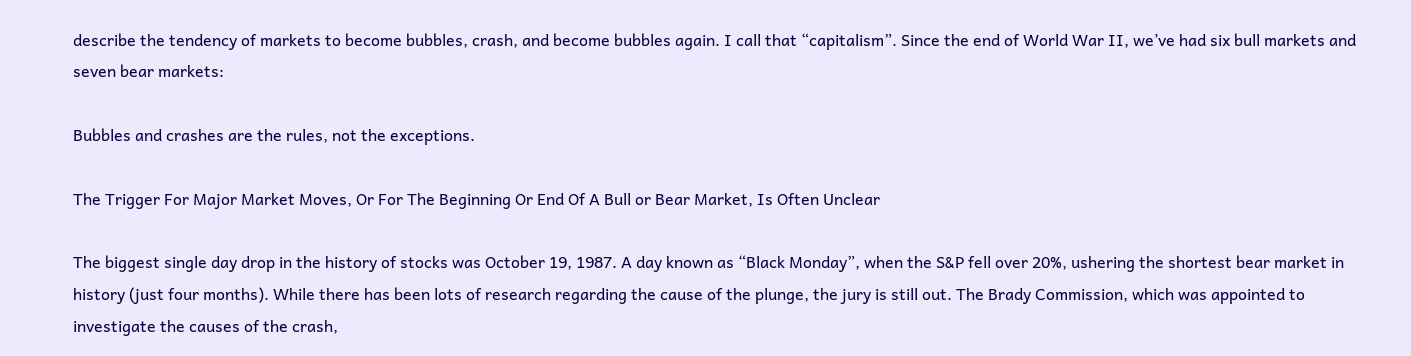describe the tendency of markets to become bubbles, crash, and become bubbles again. I call that “capitalism”. Since the end of World War II, we’ve had six bull markets and seven bear markets:

Bubbles and crashes are the rules, not the exceptions.

The Trigger For Major Market Moves, Or For The Beginning Or End Of A Bull or Bear Market, Is Often Unclear

The biggest single day drop in the history of stocks was October 19, 1987. A day known as “Black Monday”, when the S&P fell over 20%, ushering the shortest bear market in history (just four months). While there has been lots of research regarding the cause of the plunge, the jury is still out. The Brady Commission, which was appointed to investigate the causes of the crash,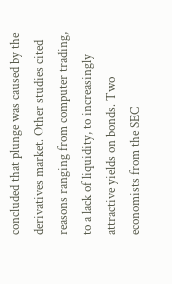concluded that plunge was caused by the derivatives market. Other studies cited reasons ranging from computer trading, to a lack of liquidity, to increasingly attractive yields on bonds. Two economists from the SEC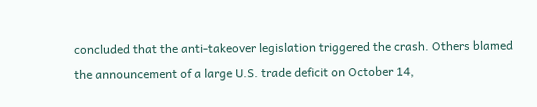concluded that the anti-takeover legislation triggered the crash. Others blamed the announcement of a large U.S. trade deficit on October 14,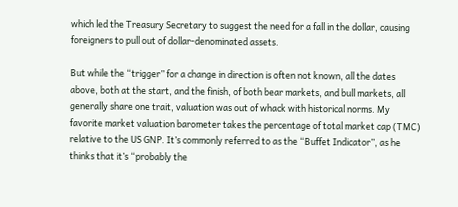which led the Treasury Secretary to suggest the need for a fall in the dollar, causing foreigners to pull out of dollar-denominated assets.

But while the “trigger” for a change in direction is often not known, all the dates above, both at the start, and the finish, of both bear markets, and bull markets, all generally share one trait, valuation was out of whack with historical norms. My favorite market valuation barometer takes the percentage of total market cap (TMC) relative to the US GNP. It’s commonly referred to as the “Buffet Indicator”, as he thinks that it’s “probably the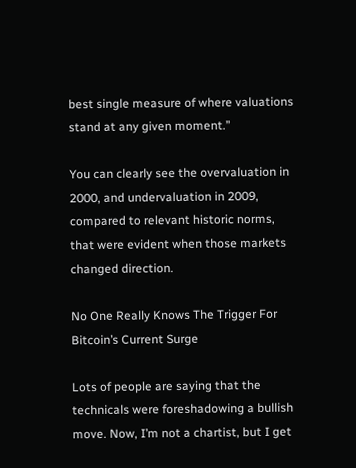best single measure of where valuations stand at any given moment.”

You can clearly see the overvaluation in 2000, and undervaluation in 2009, compared to relevant historic norms, that were evident when those markets changed direction.

No One Really Knows The Trigger For Bitcoin’s Current Surge

Lots of people are saying that the technicals were foreshadowing a bullish move. Now, I’m not a chartist, but I get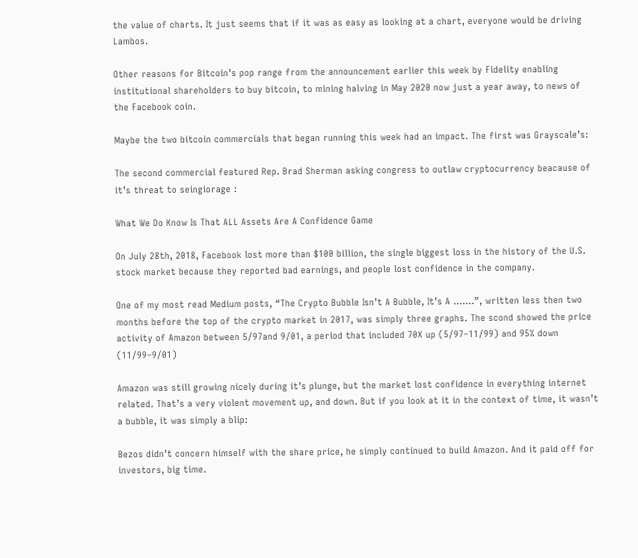the value of charts. It just seems that if it was as easy as looking at a chart, everyone would be driving Lambos.

Other reasons for Bitcoin’s pop range from the announcement earlier this week by Fidelity enabling institutional shareholders to buy bitcoin, to mining halving in May 2020 now just a year away, to news of the Facebook coin.

Maybe the two bitcoin commercials that began running this week had an impact. The first was Grayscale’s:

The second commercial featured Rep. Brad Sherman asking congress to outlaw cryptocurrency beacause of it’s threat to seingiorage :

What We Do Know Is That ALL Assets Are A Confidence Game

On July 28th, 2018, Facebook lost more than $100 billion, the single biggest loss in the history of the U.S. stock market because they reported bad earnings, and people lost confidence in the company.

One of my most read Medium posts, “The Crypto Bubble Isn’t A Bubble, It’s A …….”, written less then two months before the top of the crypto market in 2017, was simply three graphs. The scond showed the price activity of Amazon between 5/97and 9/01, a period that included 70X up (5/97–11/99) and 95% down (11/99–9/01)

Amazon was still growing nicely during it’s plunge, but the market lost confidence in everything internet related. That’s a very violent movement up, and down. But if you look at it in the context of time, it wasn’t a bubble, it was simply a blip:

Bezos didn’t concern himself with the share price, he simply continued to build Amazon. And it paid off for investors, big time.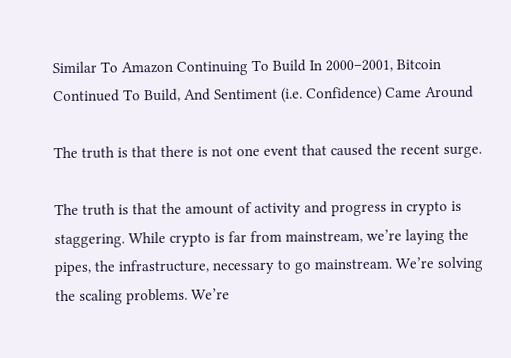Similar To Amazon Continuing To Build In 2000–2001, Bitcoin Continued To Build, And Sentiment (i.e. Confidence) Came Around

The truth is that there is not one event that caused the recent surge.

The truth is that the amount of activity and progress in crypto is staggering. While crypto is far from mainstream, we’re laying the pipes, the infrastructure, necessary to go mainstream. We’re solving the scaling problems. We’re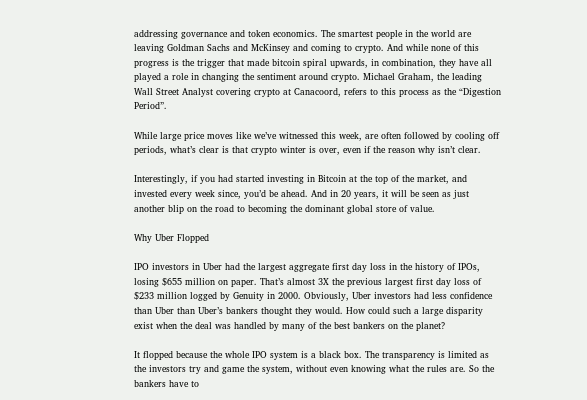addressing governance and token economics. The smartest people in the world are leaving Goldman Sachs and McKinsey and coming to crypto. And while none of this progress is the trigger that made bitcoin spiral upwards, in combination, they have all played a role in changing the sentiment around crypto. Michael Graham, the leading Wall Street Analyst covering crypto at Canacoord, refers to this process as the “Digestion Period”.

While large price moves like we’ve witnessed this week, are often followed by cooling off periods, what’s clear is that crypto winter is over, even if the reason why isn’t clear.

Interestingly, if you had started investing in Bitcoin at the top of the market, and invested every week since, you’d be ahead. And in 20 years, it will be seen as just another blip on the road to becoming the dominant global store of value.

Why Uber Flopped

IPO investors in Uber had the largest aggregate first day loss in the history of IPOs, losing $655 million on paper. That’s almost 3X the previous largest first day loss of $233 million logged by Genuity in 2000. Obviously, Uber investors had less confidence than Uber than Uber’s bankers thought they would. How could such a large disparity exist when the deal was handled by many of the best bankers on the planet?

It flopped because the whole IPO system is a black box. The transparency is limited as the investors try and game the system, without even knowing what the rules are. So the bankers have to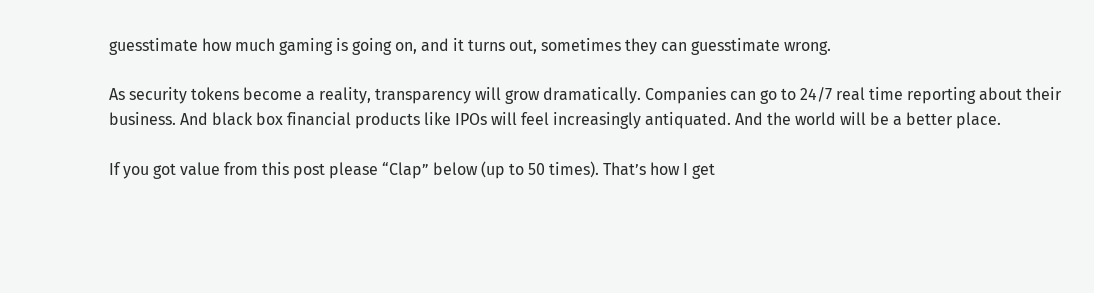guesstimate how much gaming is going on, and it turns out, sometimes they can guesstimate wrong.

As security tokens become a reality, transparency will grow dramatically. Companies can go to 24/7 real time reporting about their business. And black box financial products like IPOs will feel increasingly antiquated. And the world will be a better place.

If you got value from this post please “Clap” below (up to 50 times). That’s how I get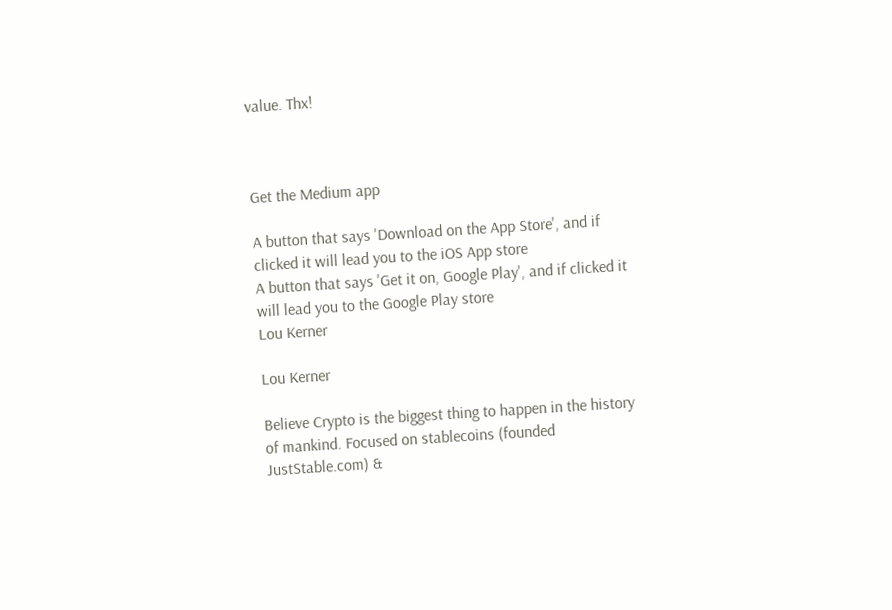value. Thx!



Get the Medium app

A button that says 'Download on the App Store', and if clicked it will lead you to the iOS App store
A button that says 'Get it on, Google Play', and if clicked it will lead you to the Google Play store
Lou Kerner

Lou Kerner

Believe Crypto is the biggest thing to happen in the history of mankind. Focused on stablecoins (founded JustStable.com) &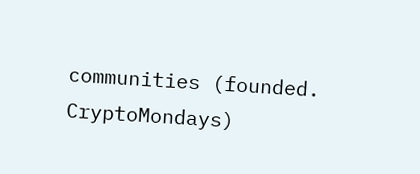communities (founded. CryptoMondays)